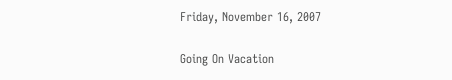Friday, November 16, 2007

Going On Vacation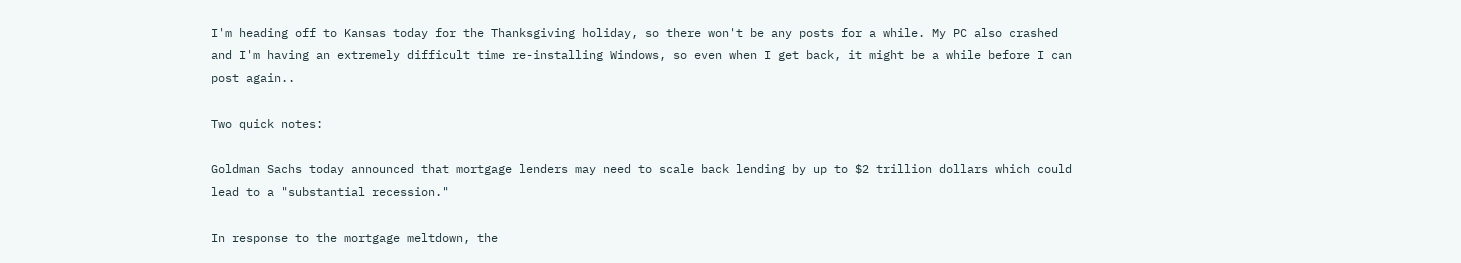I'm heading off to Kansas today for the Thanksgiving holiday, so there won't be any posts for a while. My PC also crashed and I'm having an extremely difficult time re-installing Windows, so even when I get back, it might be a while before I can post again..

Two quick notes:

Goldman Sachs today announced that mortgage lenders may need to scale back lending by up to $2 trillion dollars which could lead to a "substantial recession."

In response to the mortgage meltdown, the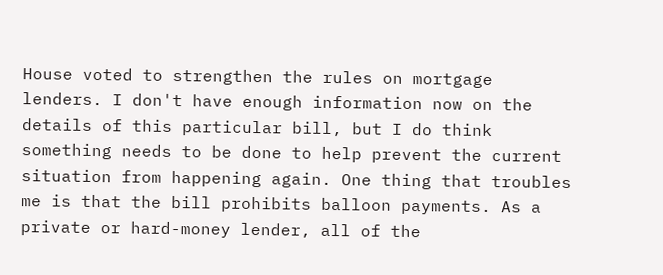House voted to strengthen the rules on mortgage lenders. I don't have enough information now on the details of this particular bill, but I do think something needs to be done to help prevent the current situation from happening again. One thing that troubles me is that the bill prohibits balloon payments. As a private or hard-money lender, all of the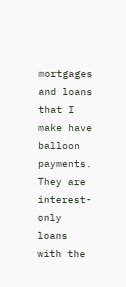mortgages and loans that I make have balloon payments. They are interest-only loans with the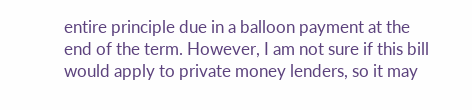entire principle due in a balloon payment at the end of the term. However, I am not sure if this bill would apply to private money lenders, so it may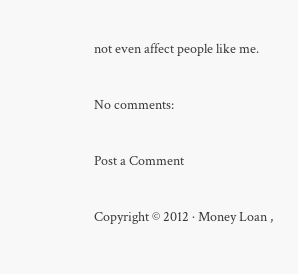not even affect people like me.

No comments:

Post a Comment

Copyright © 2012 · Money Loan ,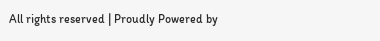All rights reserved | Proudly Powered by